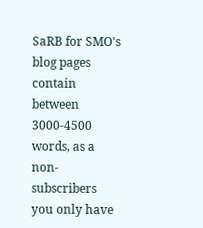SaRB for SMO's blog pages contain between 3000-4500 words, as a non-subscribers you only have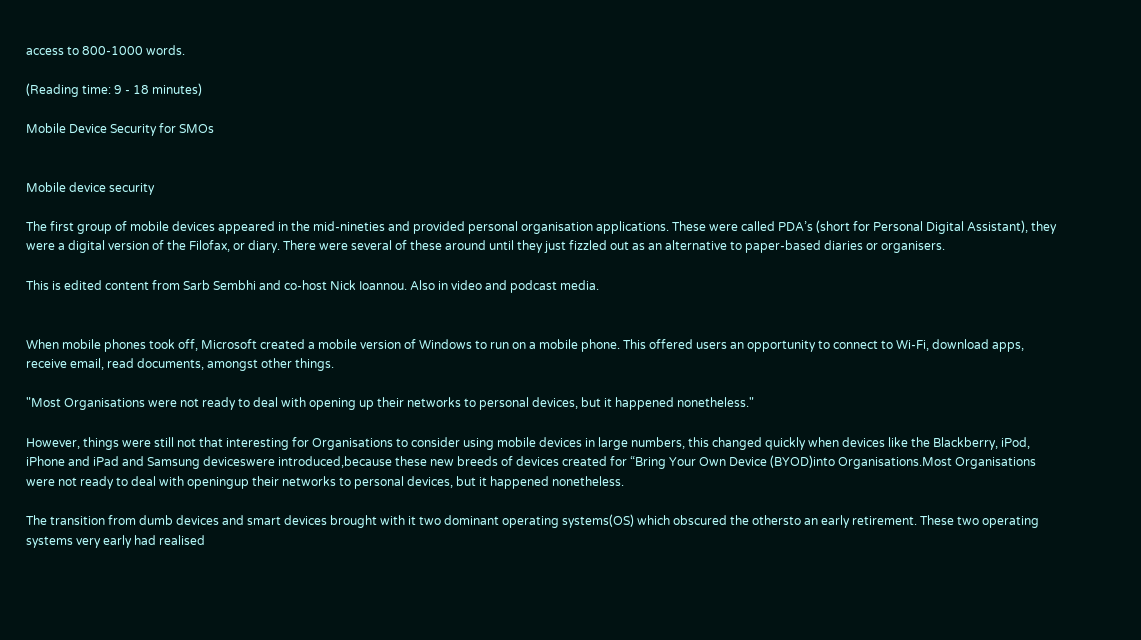access to 800-1000 words.

(Reading time: 9 - 18 minutes)

Mobile Device Security for SMOs


Mobile device security

The first group of mobile devices appeared in the mid-nineties and provided personal organisation applications. These were called PDA’s (short for Personal Digital Assistant), they were a digital version of the Filofax, or diary. There were several of these around until they just fizzled out as an alternative to paper-based diaries or organisers.

This is edited content from Sarb Sembhi and co-host Nick Ioannou. Also in video and podcast media.


When mobile phones took off, Microsoft created a mobile version of Windows to run on a mobile phone. This offered users an opportunity to connect to Wi-Fi, download apps, receive email, read documents, amongst other things.

"Most Organisations were not ready to deal with opening up their networks to personal devices, but it happened nonetheless."

However, things were still not that interesting for Organisations to consider using mobile devices in large numbers, this changed quickly when devices like the Blackberry, iPod, iPhone and iPad and Samsung deviceswere introduced,because these new breeds of devices created for “Bring Your Own Device (BYOD)into Organisations.Most Organisations were not ready to deal with openingup their networks to personal devices, but it happened nonetheless.

The transition from dumb devices and smart devices brought with it two dominant operating systems(OS) which obscured the othersto an early retirement. These two operating systems very early had realised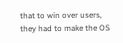that to win over users, they had to make the OS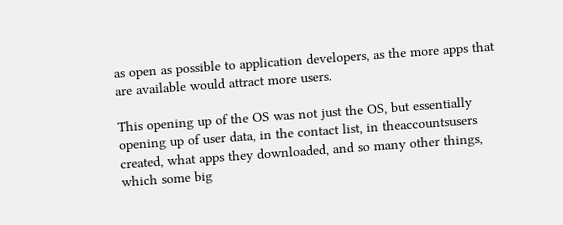as open as possible to application developers, as the more apps that are available would attract more users.

This opening up of the OS was not just the OS, but essentially opening up of user data, in the contact list, in theaccountsusers created, what apps they downloaded, and so many other things, which some big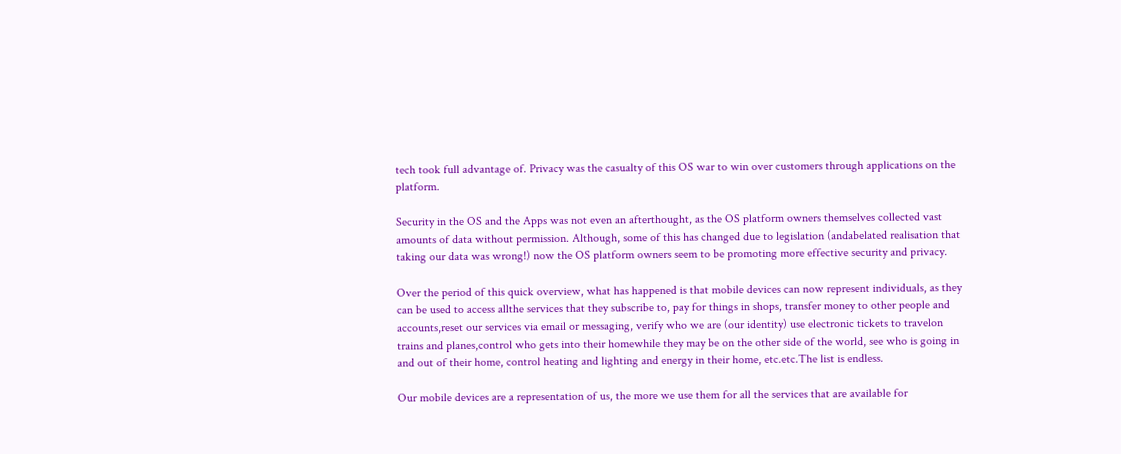tech took full advantage of. Privacy was the casualty of this OS war to win over customers through applications on the platform.

Security in the OS and the Apps was not even an afterthought, as the OS platform owners themselves collected vast amounts of data without permission. Although, some of this has changed due to legislation (andabelated realisation that taking our data was wrong!) now the OS platform owners seem to be promoting more effective security and privacy.

Over the period of this quick overview, what has happened is that mobile devices can now represent individuals, as they can be used to access allthe services that they subscribe to, pay for things in shops, transfer money to other people and accounts,reset our services via email or messaging, verify who we are (our identity) use electronic tickets to travelon trains and planes,control who gets into their homewhile they may be on the other side of the world, see who is going in and out of their home, control heating and lighting and energy in their home, etc.etc.The list is endless.

Our mobile devices are a representation of us, the more we use them for all the services that are available for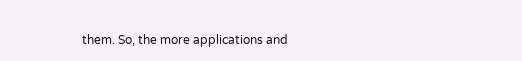them. So, the more applications and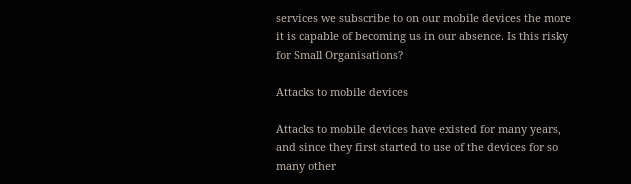services we subscribe to on our mobile devices the more it is capable of becoming us in our absence. Is this risky for Small Organisations?

Attacks to mobile devices

Attacks to mobile devices have existed for many years, and since they first started to use of the devices for so many other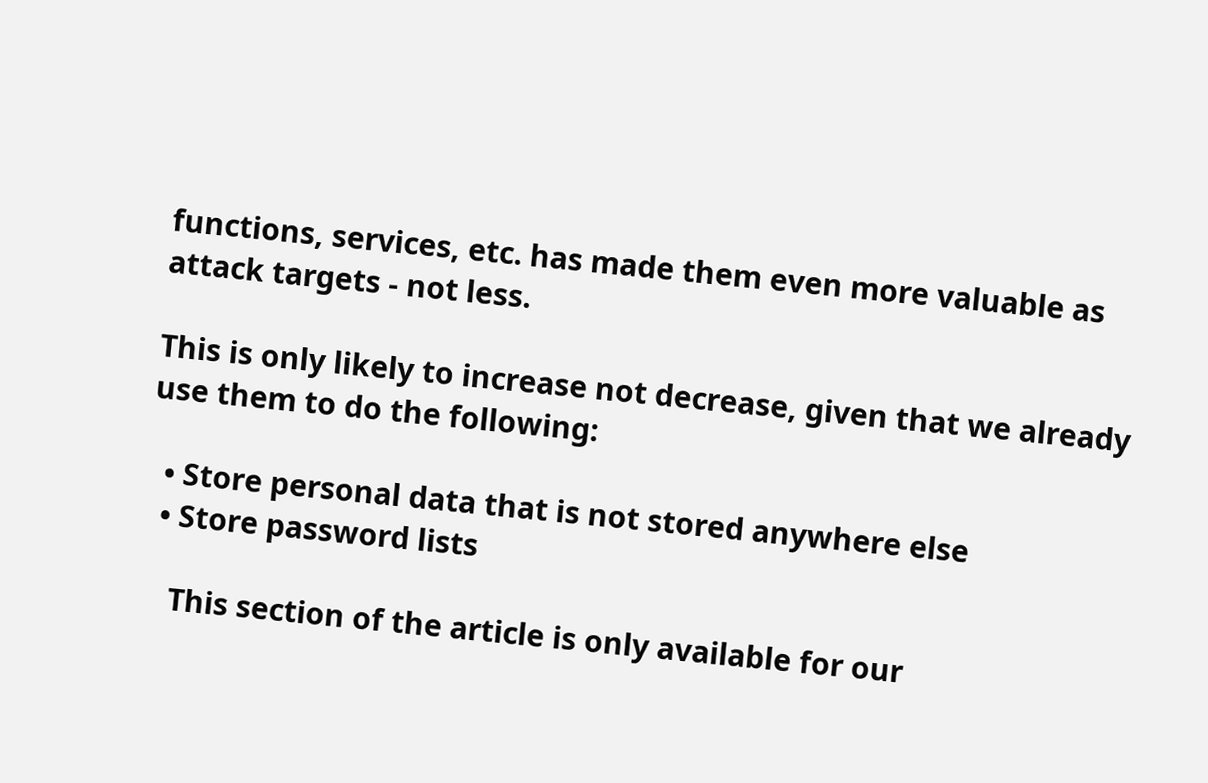functions, services, etc. has made them even more valuable as attack targets - not less.

This is only likely to increase not decrease, given that we already use them to do the following:

  • Store personal data that is not stored anywhere else
  • Store password lists

    This section of the article is only available for our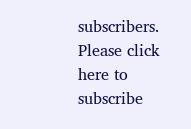subscribers. Please click here to subscribe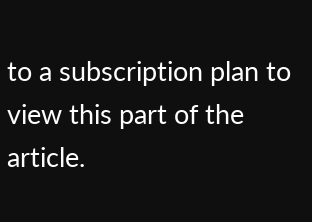to a subscription plan to view this part of the article.